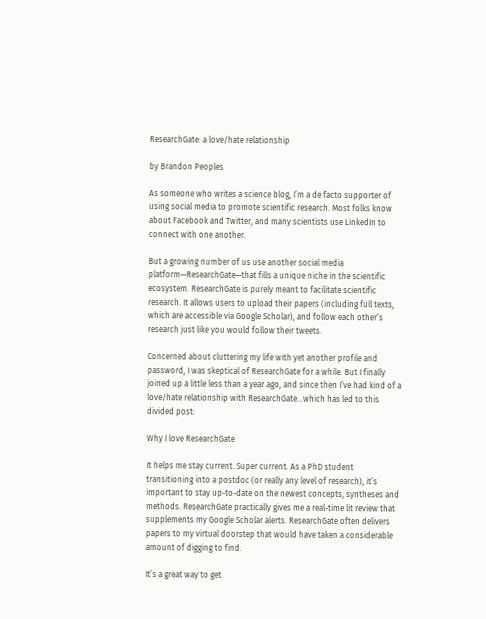ResearchGate: a love/hate relationship

by Brandon Peoples

As someone who writes a science blog, I’m a de facto supporter of using social media to promote scientific research. Most folks know about Facebook and Twitter, and many scientists use LinkedIn to connect with one another.

But a growing number of us use another social media platform—ResearchGate—that fills a unique niche in the scientific ecosystem. ResearchGate is purely meant to facilitate scientific research. It allows users to upload their papers (including full texts, which are accessible via Google Scholar), and follow each other’s research just like you would follow their tweets.

Concerned about cluttering my life with yet another profile and password, I was skeptical of ResearchGate for a while. But I finally joined up a little less than a year ago, and since then I’ve had kind of a love/hate relationship with ResearchGate…which has led to this divided post:

Why I love ResearchGate

It helps me stay current. Super current. As a PhD student transitioning into a postdoc (or really any level of research), it’s important to stay up-to-date on the newest concepts, syntheses and methods. ResearchGate practically gives me a real-time lit review that supplements my Google Scholar alerts. ResearchGate often delivers papers to my virtual doorstep that would have taken a considerable amount of digging to find.

It’s a great way to get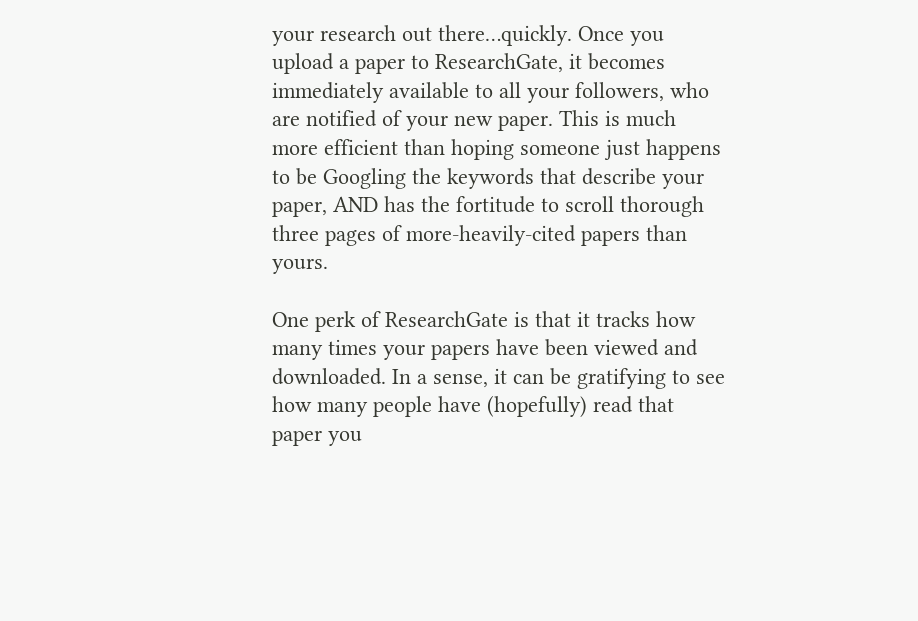your research out there…quickly. Once you upload a paper to ResearchGate, it becomes immediately available to all your followers, who are notified of your new paper. This is much more efficient than hoping someone just happens to be Googling the keywords that describe your paper, AND has the fortitude to scroll thorough three pages of more-heavily-cited papers than yours.

One perk of ResearchGate is that it tracks how many times your papers have been viewed and downloaded. In a sense, it can be gratifying to see how many people have (hopefully) read that paper you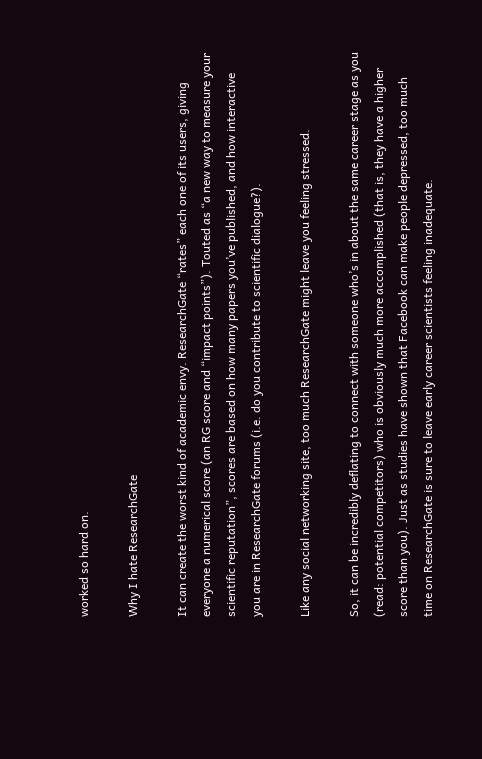worked so hard on.

Why I hate ResearchGate

It can create the worst kind of academic envy. ResearchGate “rates” each one of its users, giving everyone a numerical score (an RG score and “impact points”). Touted as “a new way to measure your scientific reputation”, scores are based on how many papers you’ve published, and how interactive you are in ResearchGate forums (i.e. do you contribute to scientific dialogue?).

Like any social networking site, too much ResearchGate might leave you feeling stressed.

So, it can be incredibly deflating to connect with someone who’s in about the same career stage as you (read: potential competitors) who is obviously much more accomplished (that is, they have a higher score than you). Just as studies have shown that Facebook can make people depressed, too much time on ResearchGate is sure to leave early career scientists feeling inadequate.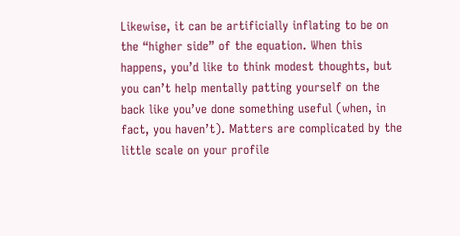Likewise, it can be artificially inflating to be on the “higher side” of the equation. When this happens, you’d like to think modest thoughts, but you can’t help mentally patting yourself on the back like you’ve done something useful (when, in fact, you haven’t). Matters are complicated by the little scale on your profile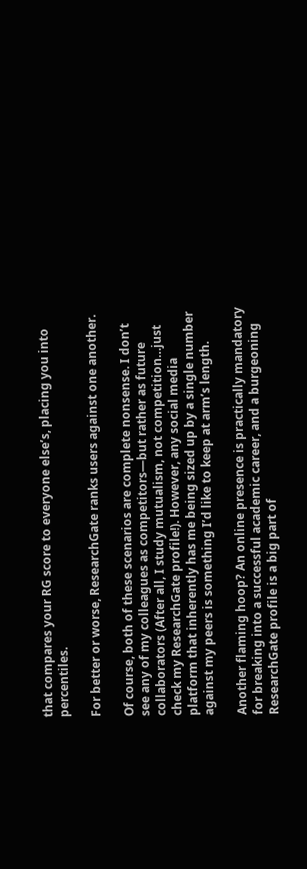that compares your RG score to everyone else’s, placing you into percentiles.

For better or worse, ResearchGate ranks users against one another.

Of course, both of these scenarios are complete nonsense. I don’t see any of my colleagues as competitors—but rather as future collaborators (After all, I study mutualism, not competition…just check my ResearchGate profile!). However, any social media platform that inherently has me being sized up by a single number against my peers is something I’d like to keep at arm’s length.

Another flaming hoop? An online presence is practically mandatory for breaking into a successful academic career, and a burgeoning ResearchGate profile is a big part of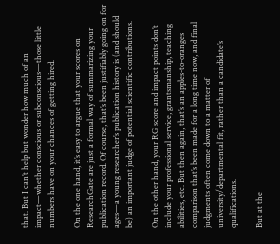that. But I can’t help but wonder how much of an impact—whether conscious or subconscious—those little numbers have on your chances of getting hired.

On the one hand, it’s easy to argue that your scores on ResearchGate are just a formal way of summarizing your publication record. Of course, that’s been justifiably going on for ages—a young researcher’s publication history is (and should be) an important judge of potential scientific contributions.

On the other hand, your RG score and impact points don’t include your professional service, grantsmanship, teaching abilities, etc. But then again, that’s an apples-to-oranges comparison that’s been made for a long time now, and final judgments often come down to a matter of university/departmental fit, rather than a candidate’s qualifications.

But at the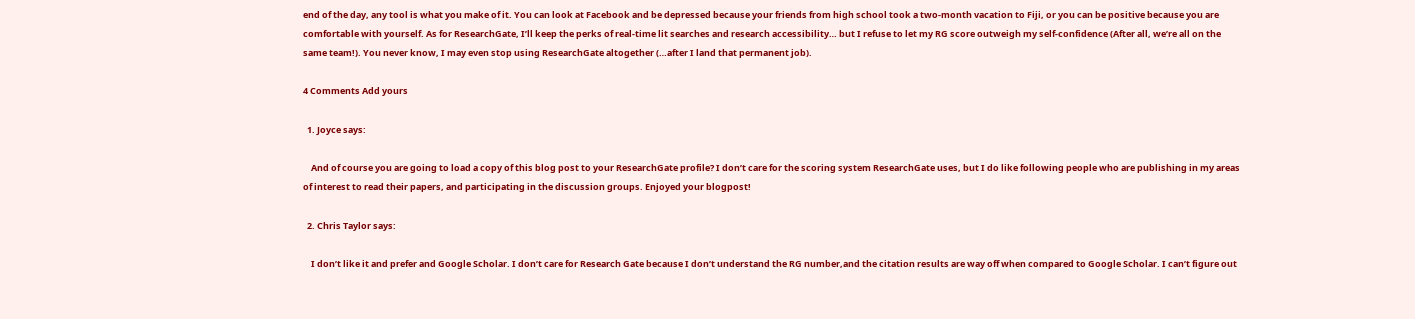end of the day, any tool is what you make of it. You can look at Facebook and be depressed because your friends from high school took a two-month vacation to Fiji, or you can be positive because you are comfortable with yourself. As for ResearchGate, I’ll keep the perks of real-time lit searches and research accessibility… but I refuse to let my RG score outweigh my self-confidence (After all, we’re all on the same team!). You never know, I may even stop using ResearchGate altogether (…after I land that permanent job).

4 Comments Add yours

  1. Joyce says:

    And of course you are going to load a copy of this blog post to your ResearchGate profile? I don’t care for the scoring system ResearchGate uses, but I do like following people who are publishing in my areas of interest to read their papers, and participating in the discussion groups. Enjoyed your blogpost!

  2. Chris Taylor says:

    I don’t like it and prefer and Google Scholar. I don’t care for Research Gate because I don’t understand the RG number,and the citation results are way off when compared to Google Scholar. I can’t figure out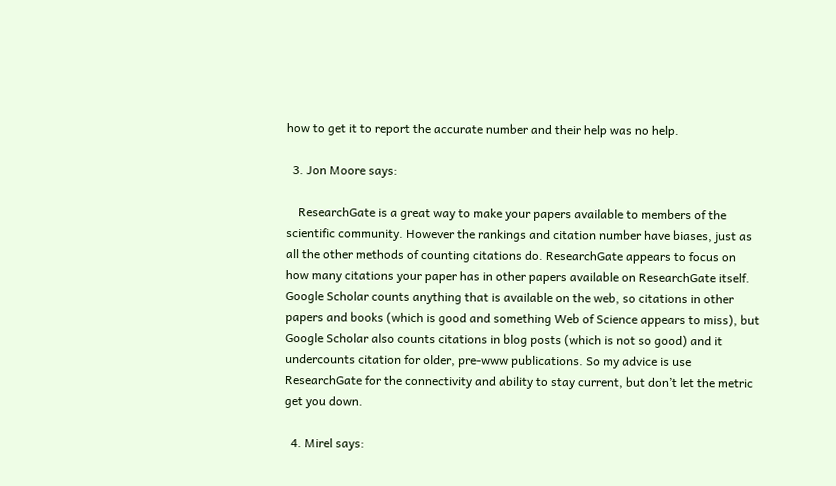how to get it to report the accurate number and their help was no help.

  3. Jon Moore says:

    ResearchGate is a great way to make your papers available to members of the scientific community. However the rankings and citation number have biases, just as all the other methods of counting citations do. ResearchGate appears to focus on how many citations your paper has in other papers available on ResearchGate itself. Google Scholar counts anything that is available on the web, so citations in other papers and books (which is good and something Web of Science appears to miss), but Google Scholar also counts citations in blog posts (which is not so good) and it undercounts citation for older, pre-www publications. So my advice is use ResearchGate for the connectivity and ability to stay current, but don’t let the metric get you down.

  4. Mirel says: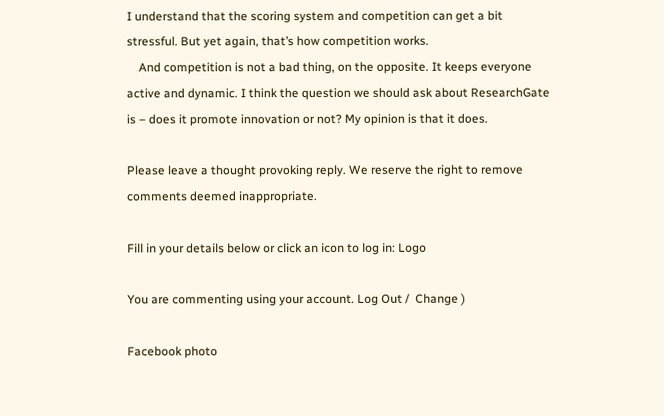I understand that the scoring system and competition can get a bit stressful. But yet again, that’s how competition works.
    And competition is not a bad thing, on the opposite. It keeps everyone active and dynamic. I think the question we should ask about ResearchGate is – does it promote innovation or not? My opinion is that it does.

Please leave a thought provoking reply. We reserve the right to remove comments deemed inappropriate.

Fill in your details below or click an icon to log in: Logo

You are commenting using your account. Log Out /  Change )

Facebook photo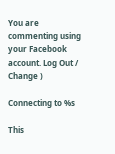You are commenting using your Facebook account. Log Out /  Change )

Connecting to %s

This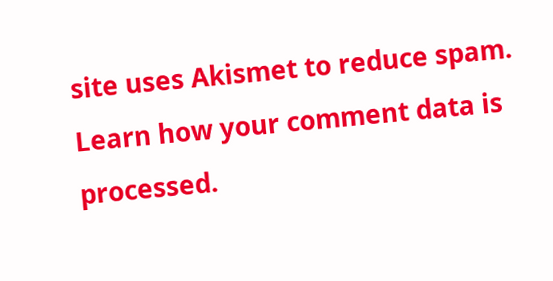site uses Akismet to reduce spam. Learn how your comment data is processed.